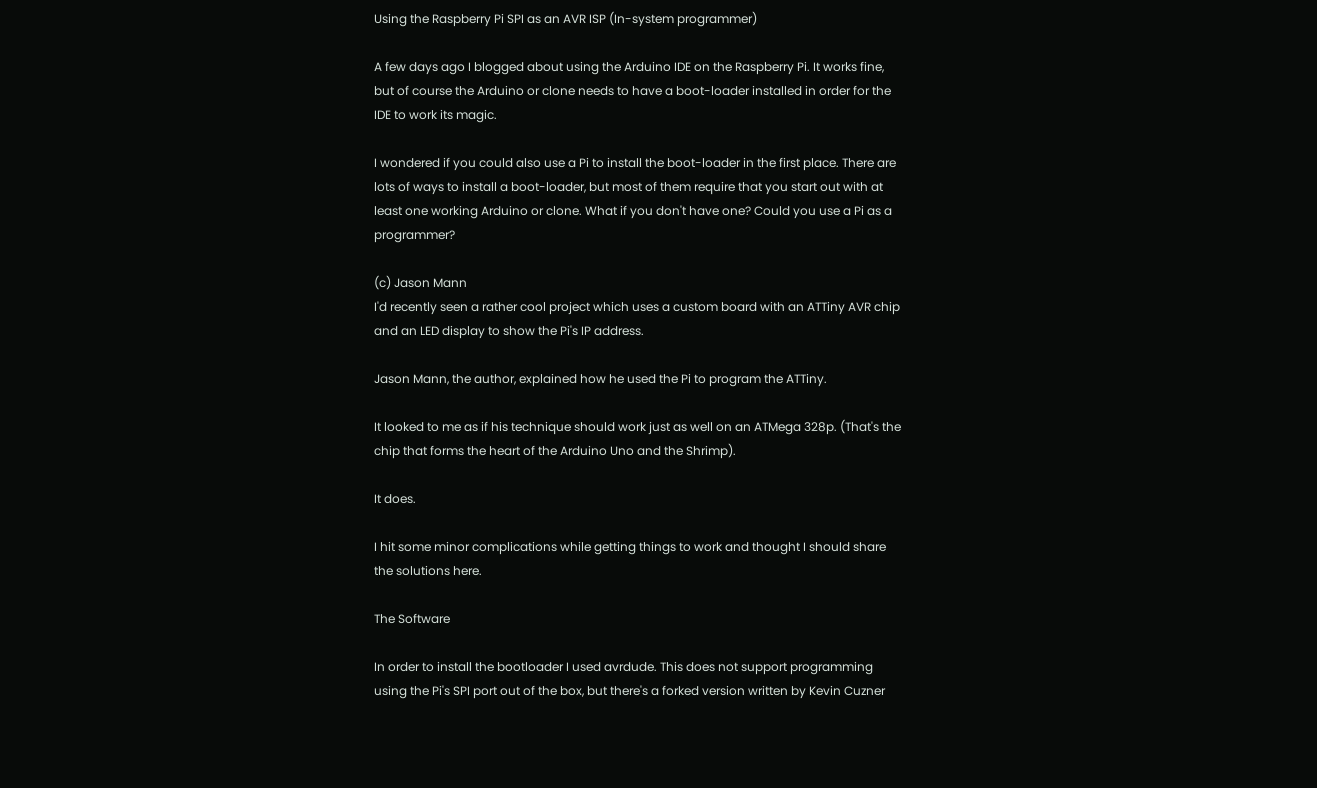Using the Raspberry Pi SPI as an AVR ISP (In-system programmer)

A few days ago I blogged about using the Arduino IDE on the Raspberry Pi. It works fine, but of course the Arduino or clone needs to have a boot-loader installed in order for the IDE to work its magic.

I wondered if you could also use a Pi to install the boot-loader in the first place. There are lots of ways to install a boot-loader, but most of them require that you start out with at least one working Arduino or clone. What if you don't have one? Could you use a Pi as a programmer?

(c) Jason Mann
I'd recently seen a rather cool project which uses a custom board with an ATTiny AVR chip and an LED display to show the Pi's IP address.

Jason Mann, the author, explained how he used the Pi to program the ATTiny.

It looked to me as if his technique should work just as well on an ATMega 328p. (That's the chip that forms the heart of the Arduino Uno and the Shrimp).

It does.

I hit some minor complications while getting things to work and thought I should share the solutions here.

The Software

In order to install the bootloader I used avrdude. This does not support programming using the Pi's SPI port out of the box, but there's a forked version written by Kevin Cuzner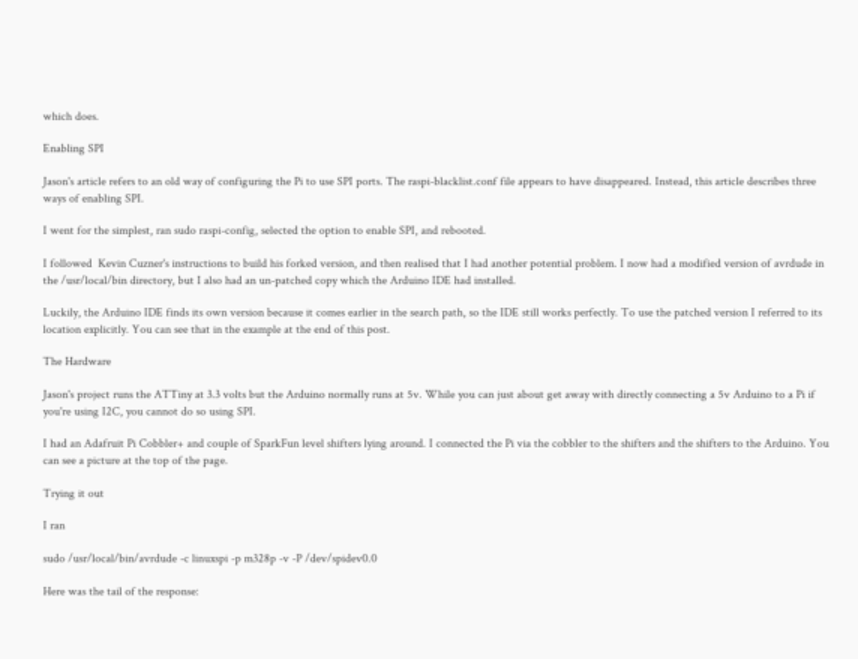which does.

Enabling SPI

Jason's article refers to an old way of configuring the Pi to use SPI ports. The raspi-blacklist.conf file appears to have disappeared. Instead, this article describes three ways of enabling SPI.

I went for the simplest, ran sudo raspi-config, selected the option to enable SPI, and rebooted.

I followed  Kevin Cuzner's instructions to build his forked version, and then realised that I had another potential problem. I now had a modified version of avrdude in the /usr/local/bin directory, but I also had an un-patched copy which the Arduino IDE had installed.

Luckily, the Arduino IDE finds its own version because it comes earlier in the search path, so the IDE still works perfectly. To use the patched version I referred to its location explicitly. You can see that in the example at the end of this post.

The Hardware

Jason's project runs the ATTiny at 3.3 volts but the Arduino normally runs at 5v. While you can just about get away with directly connecting a 5v Arduino to a Pi if you're using I2C, you cannot do so using SPI.

I had an Adafruit Pi Cobbler+ and couple of SparkFun level shifters lying around. I connected the Pi via the cobbler to the shifters and the shifters to the Arduino. You can see a picture at the top of the page.

Trying it out

I ran

sudo /usr/local/bin/avrdude -c linuxspi -p m328p -v -P /dev/spidev0.0

Here was the tail of the response: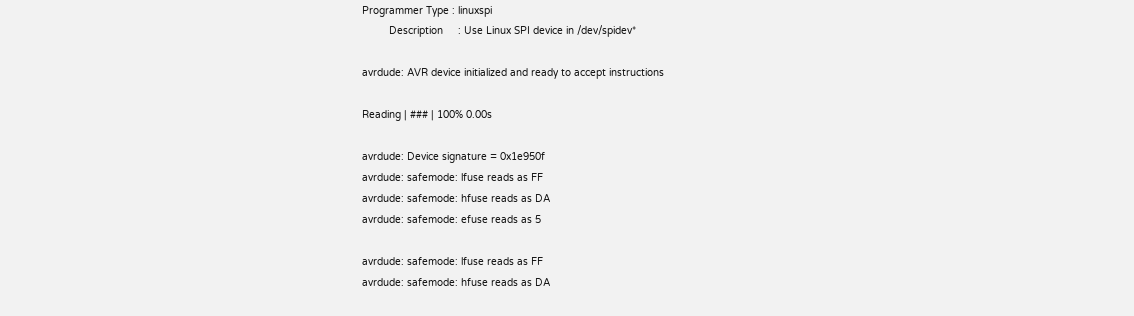Programmer Type : linuxspi
         Description     : Use Linux SPI device in /dev/spidev*

avrdude: AVR device initialized and ready to accept instructions

Reading | ### | 100% 0.00s

avrdude: Device signature = 0x1e950f
avrdude: safemode: lfuse reads as FF
avrdude: safemode: hfuse reads as DA
avrdude: safemode: efuse reads as 5

avrdude: safemode: lfuse reads as FF
avrdude: safemode: hfuse reads as DA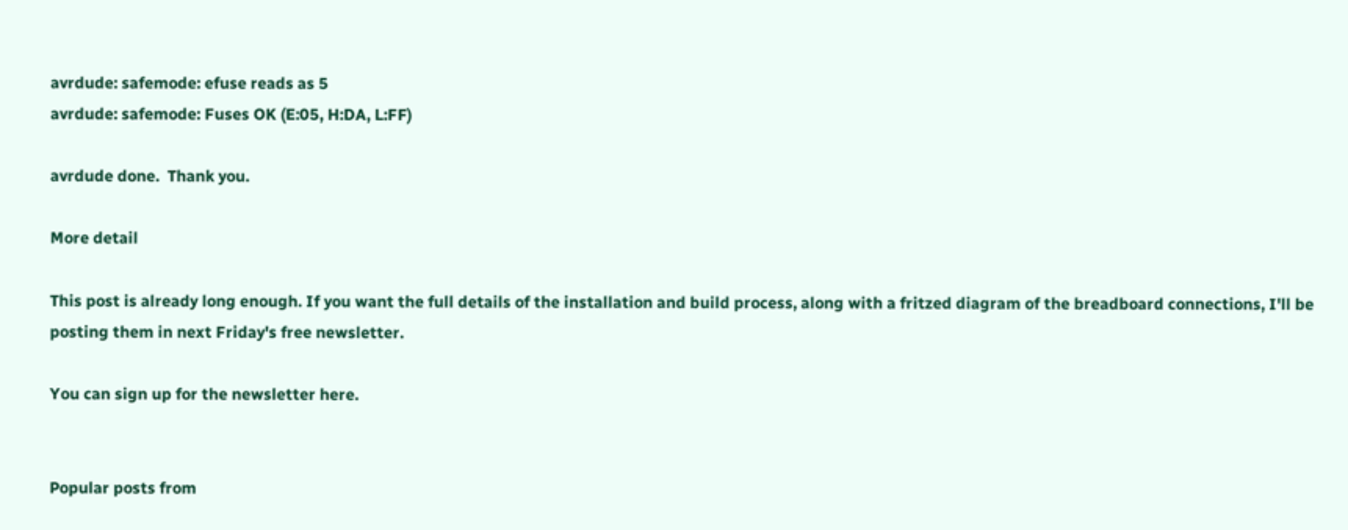avrdude: safemode: efuse reads as 5
avrdude: safemode: Fuses OK (E:05, H:DA, L:FF)

avrdude done.  Thank you.

More detail

This post is already long enough. If you want the full details of the installation and build process, along with a fritzed diagram of the breadboard connections, I'll be posting them in next Friday's free newsletter.

You can sign up for the newsletter here.


Popular posts from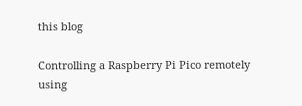this blog

Controlling a Raspberry Pi Pico remotely using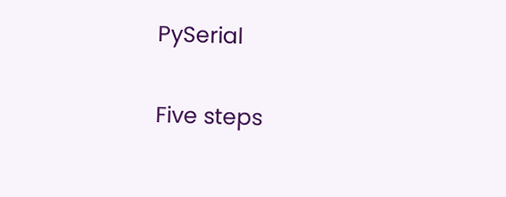PySerial

Five steps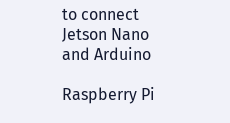to connect Jetson Nano and Arduino

Raspberry Pi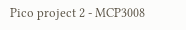Pico project 2 - MCP3008